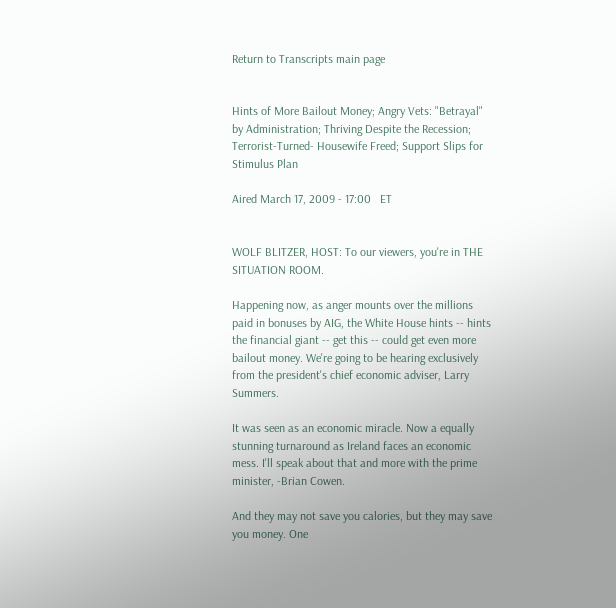Return to Transcripts main page


Hints of More Bailout Money; Angry Vets: "Betrayal" by Administration; Thriving Despite the Recession; Terrorist-Turned- Housewife Freed; Support Slips for Stimulus Plan

Aired March 17, 2009 - 17:00   ET


WOLF BLITZER, HOST: To our viewers, you're in THE SITUATION ROOM.

Happening now, as anger mounts over the millions paid in bonuses by AIG, the White House hints -- hints the financial giant -- get this -- could get even more bailout money. We're going to be hearing exclusively from the president's chief economic adviser, Larry Summers.

It was seen as an economic miracle. Now a equally stunning turnaround as Ireland faces an economic mess. I'll speak about that and more with the prime minister, -Brian Cowen.

And they may not save you calories, but they may save you money. One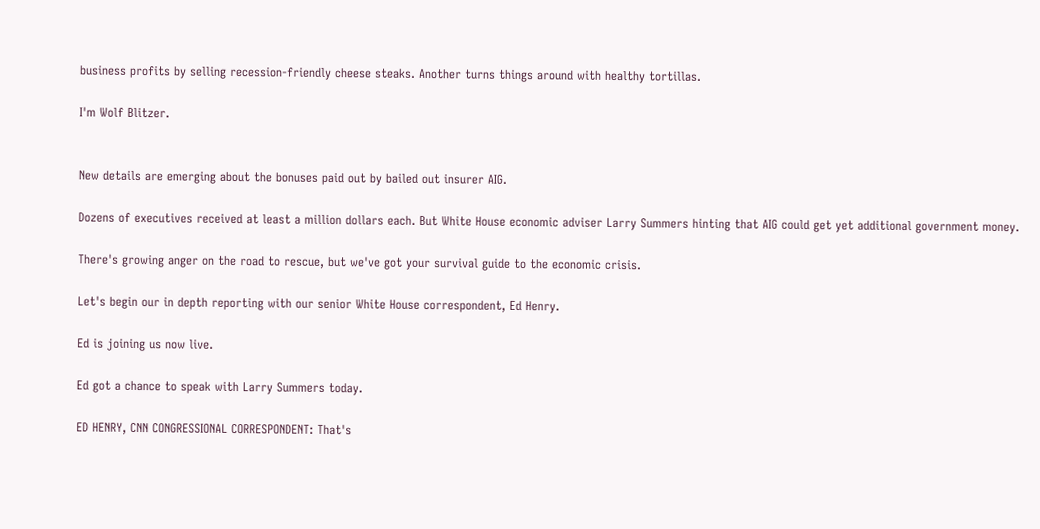business profits by selling recession-friendly cheese steaks. Another turns things around with healthy tortillas.

I'm Wolf Blitzer.


New details are emerging about the bonuses paid out by bailed out insurer AIG.

Dozens of executives received at least a million dollars each. But White House economic adviser Larry Summers hinting that AIG could get yet additional government money.

There's growing anger on the road to rescue, but we've got your survival guide to the economic crisis.

Let's begin our in depth reporting with our senior White House correspondent, Ed Henry.

Ed is joining us now live.

Ed got a chance to speak with Larry Summers today.

ED HENRY, CNN CONGRESSIONAL CORRESPONDENT: That's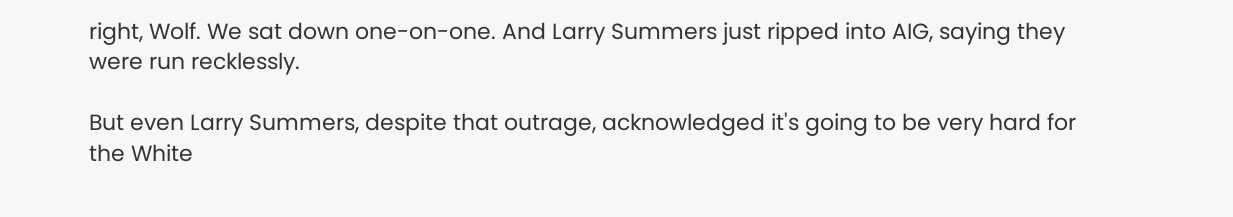right, Wolf. We sat down one-on-one. And Larry Summers just ripped into AIG, saying they were run recklessly.

But even Larry Summers, despite that outrage, acknowledged it's going to be very hard for the White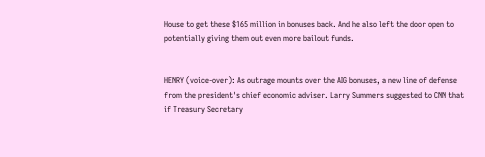House to get these $165 million in bonuses back. And he also left the door open to potentially giving them out even more bailout funds.


HENRY (voice-over): As outrage mounts over the AIG bonuses, a new line of defense from the president's chief economic adviser. Larry Summers suggested to CNN that if Treasury Secretary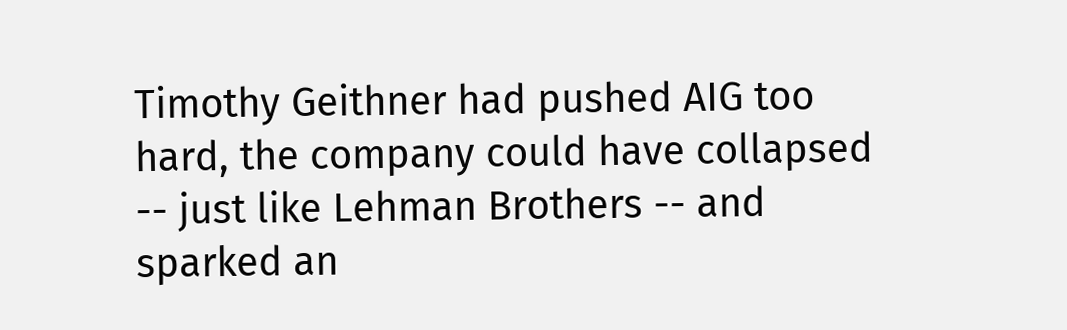Timothy Geithner had pushed AIG too hard, the company could have collapsed -- just like Lehman Brothers -- and sparked an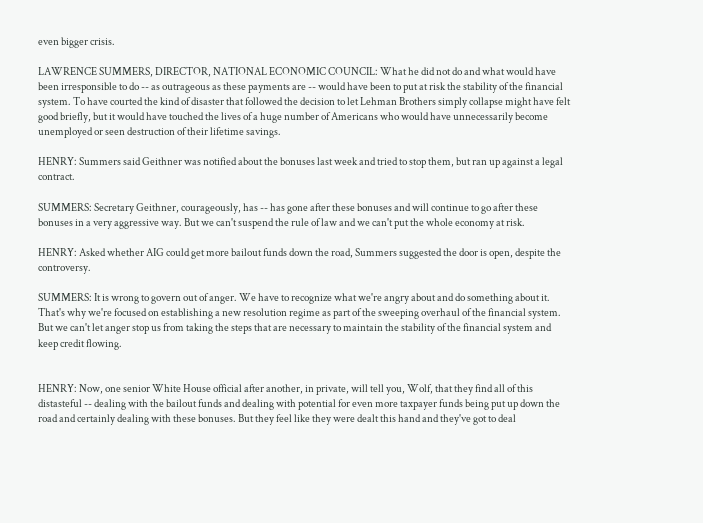even bigger crisis.

LAWRENCE SUMMERS, DIRECTOR, NATIONAL ECONOMIC COUNCIL: What he did not do and what would have been irresponsible to do -- as outrageous as these payments are -- would have been to put at risk the stability of the financial system. To have courted the kind of disaster that followed the decision to let Lehman Brothers simply collapse might have felt good briefly, but it would have touched the lives of a huge number of Americans who would have unnecessarily become unemployed or seen destruction of their lifetime savings.

HENRY: Summers said Geithner was notified about the bonuses last week and tried to stop them, but ran up against a legal contract.

SUMMERS: Secretary Geithner, courageously, has -- has gone after these bonuses and will continue to go after these bonuses in a very aggressive way. But we can't suspend the rule of law and we can't put the whole economy at risk.

HENRY: Asked whether AIG could get more bailout funds down the road, Summers suggested the door is open, despite the controversy.

SUMMERS: It is wrong to govern out of anger. We have to recognize what we're angry about and do something about it. That's why we're focused on establishing a new resolution regime as part of the sweeping overhaul of the financial system. But we can't let anger stop us from taking the steps that are necessary to maintain the stability of the financial system and keep credit flowing.


HENRY: Now, one senior White House official after another, in private, will tell you, Wolf, that they find all of this distasteful -- dealing with the bailout funds and dealing with potential for even more taxpayer funds being put up down the road and certainly dealing with these bonuses. But they feel like they were dealt this hand and they've got to deal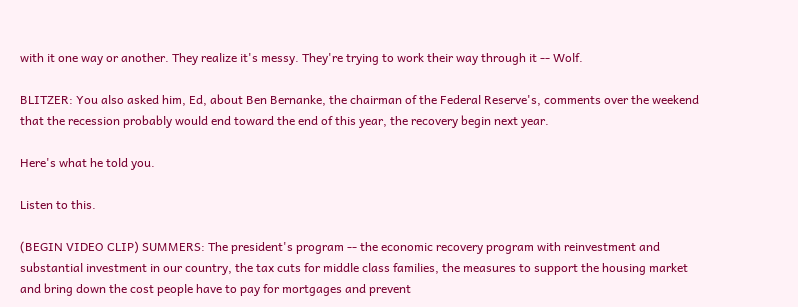with it one way or another. They realize it's messy. They're trying to work their way through it -- Wolf.

BLITZER: You also asked him, Ed, about Ben Bernanke, the chairman of the Federal Reserve's, comments over the weekend that the recession probably would end toward the end of this year, the recovery begin next year.

Here's what he told you.

Listen to this.

(BEGIN VIDEO CLIP) SUMMERS: The president's program -- the economic recovery program with reinvestment and substantial investment in our country, the tax cuts for middle class families, the measures to support the housing market and bring down the cost people have to pay for mortgages and prevent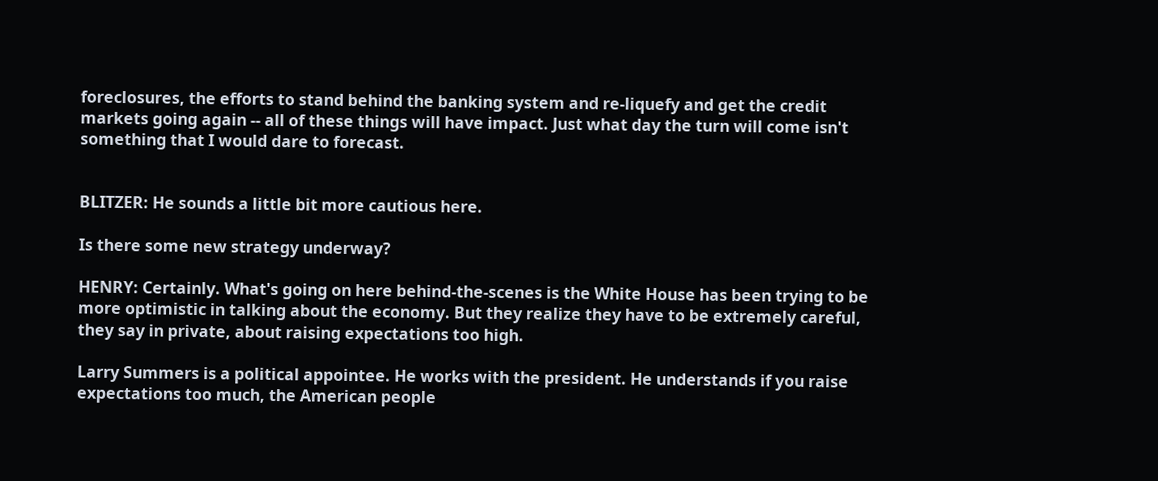foreclosures, the efforts to stand behind the banking system and re-liquefy and get the credit markets going again -- all of these things will have impact. Just what day the turn will come isn't something that I would dare to forecast.


BLITZER: He sounds a little bit more cautious here.

Is there some new strategy underway?

HENRY: Certainly. What's going on here behind-the-scenes is the White House has been trying to be more optimistic in talking about the economy. But they realize they have to be extremely careful, they say in private, about raising expectations too high.

Larry Summers is a political appointee. He works with the president. He understands if you raise expectations too much, the American people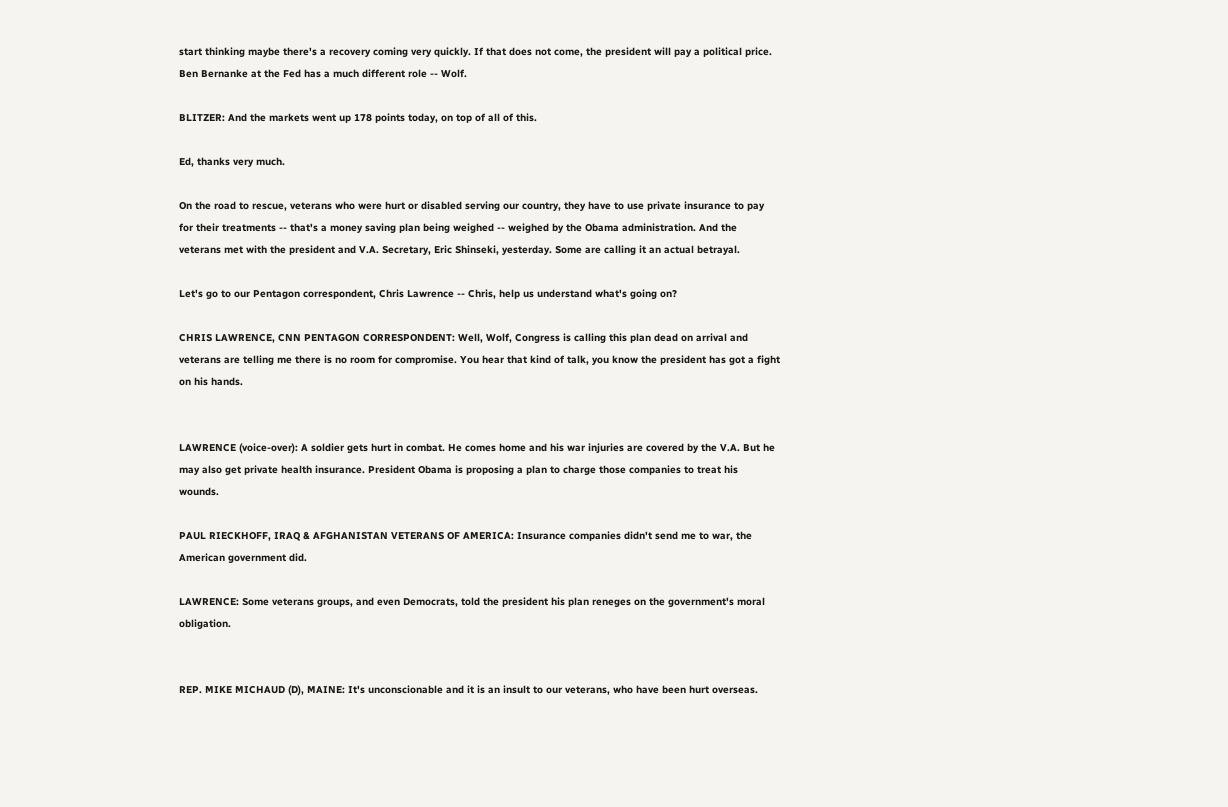start thinking maybe there's a recovery coming very quickly. If that does not come, the president will pay a political price. Ben Bernanke at the Fed has a much different role -- Wolf.

BLITZER: And the markets went up 178 points today, on top of all of this.

Ed, thanks very much.

On the road to rescue, veterans who were hurt or disabled serving our country, they have to use private insurance to pay for their treatments -- that's a money saving plan being weighed -- weighed by the Obama administration. And the veterans met with the president and V.A. Secretary, Eric Shinseki, yesterday. Some are calling it an actual betrayal.

Let's go to our Pentagon correspondent, Chris Lawrence -- Chris, help us understand what's going on?

CHRIS LAWRENCE, CNN PENTAGON CORRESPONDENT: Well, Wolf, Congress is calling this plan dead on arrival and veterans are telling me there is no room for compromise. You hear that kind of talk, you know the president has got a fight on his hands.


LAWRENCE (voice-over): A soldier gets hurt in combat. He comes home and his war injuries are covered by the V.A. But he may also get private health insurance. President Obama is proposing a plan to charge those companies to treat his wounds.

PAUL RIECKHOFF, IRAQ & AFGHANISTAN VETERANS OF AMERICA: Insurance companies didn't send me to war, the American government did.

LAWRENCE: Some veterans groups, and even Democrats, told the president his plan reneges on the government's moral obligation.


REP. MIKE MICHAUD (D), MAINE: It's unconscionable and it is an insult to our veterans, who have been hurt overseas.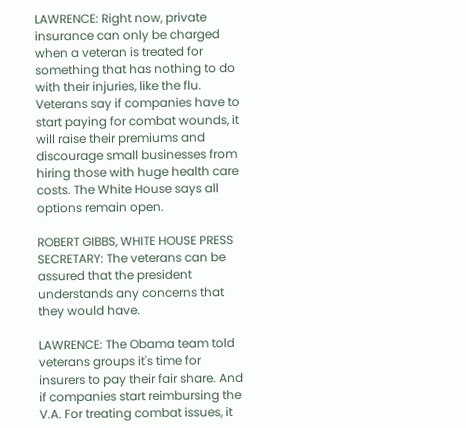LAWRENCE: Right now, private insurance can only be charged when a veteran is treated for something that has nothing to do with their injuries, like the flu. Veterans say if companies have to start paying for combat wounds, it will raise their premiums and discourage small businesses from hiring those with huge health care costs. The White House says all options remain open.

ROBERT GIBBS, WHITE HOUSE PRESS SECRETARY: The veterans can be assured that the president understands any concerns that they would have.

LAWRENCE: The Obama team told veterans groups it's time for insurers to pay their fair share. And if companies start reimbursing the V.A. For treating combat issues, it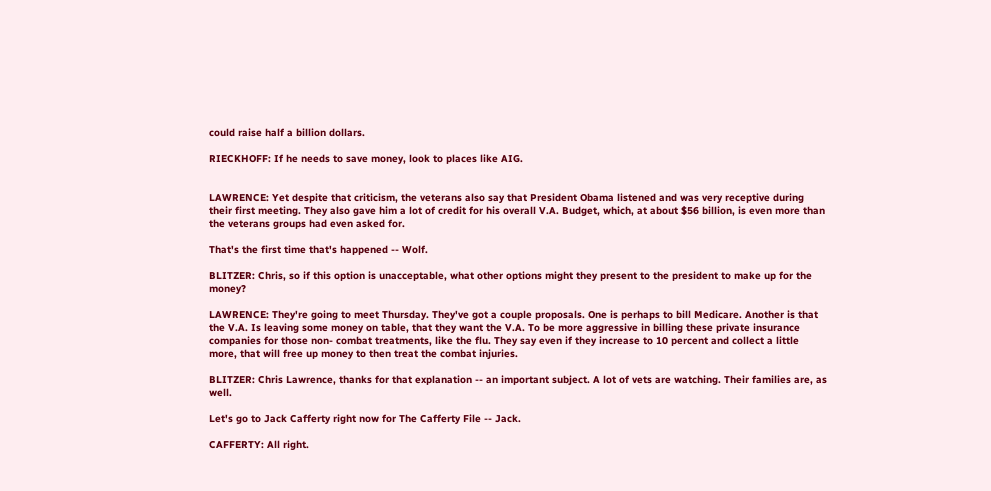could raise half a billion dollars.

RIECKHOFF: If he needs to save money, look to places like AIG.


LAWRENCE: Yet despite that criticism, the veterans also say that President Obama listened and was very receptive during their first meeting. They also gave him a lot of credit for his overall V.A. Budget, which, at about $56 billion, is even more than the veterans groups had even asked for.

That's the first time that's happened -- Wolf.

BLITZER: Chris, so if this option is unacceptable, what other options might they present to the president to make up for the money?

LAWRENCE: They're going to meet Thursday. They've got a couple proposals. One is perhaps to bill Medicare. Another is that the V.A. Is leaving some money on table, that they want the V.A. To be more aggressive in billing these private insurance companies for those non- combat treatments, like the flu. They say even if they increase to 10 percent and collect a little more, that will free up money to then treat the combat injuries.

BLITZER: Chris Lawrence, thanks for that explanation -- an important subject. A lot of vets are watching. Their families are, as well.

Let's go to Jack Cafferty right now for The Cafferty File -- Jack.

CAFFERTY: All right.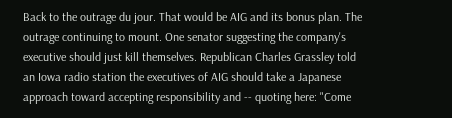Back to the outrage du jour. That would be AIG and its bonus plan. The outrage continuing to mount. One senator suggesting the company's executive should just kill themselves. Republican Charles Grassley told an Iowa radio station the executives of AIG should take a Japanese approach toward accepting responsibility and -- quoting here: "Come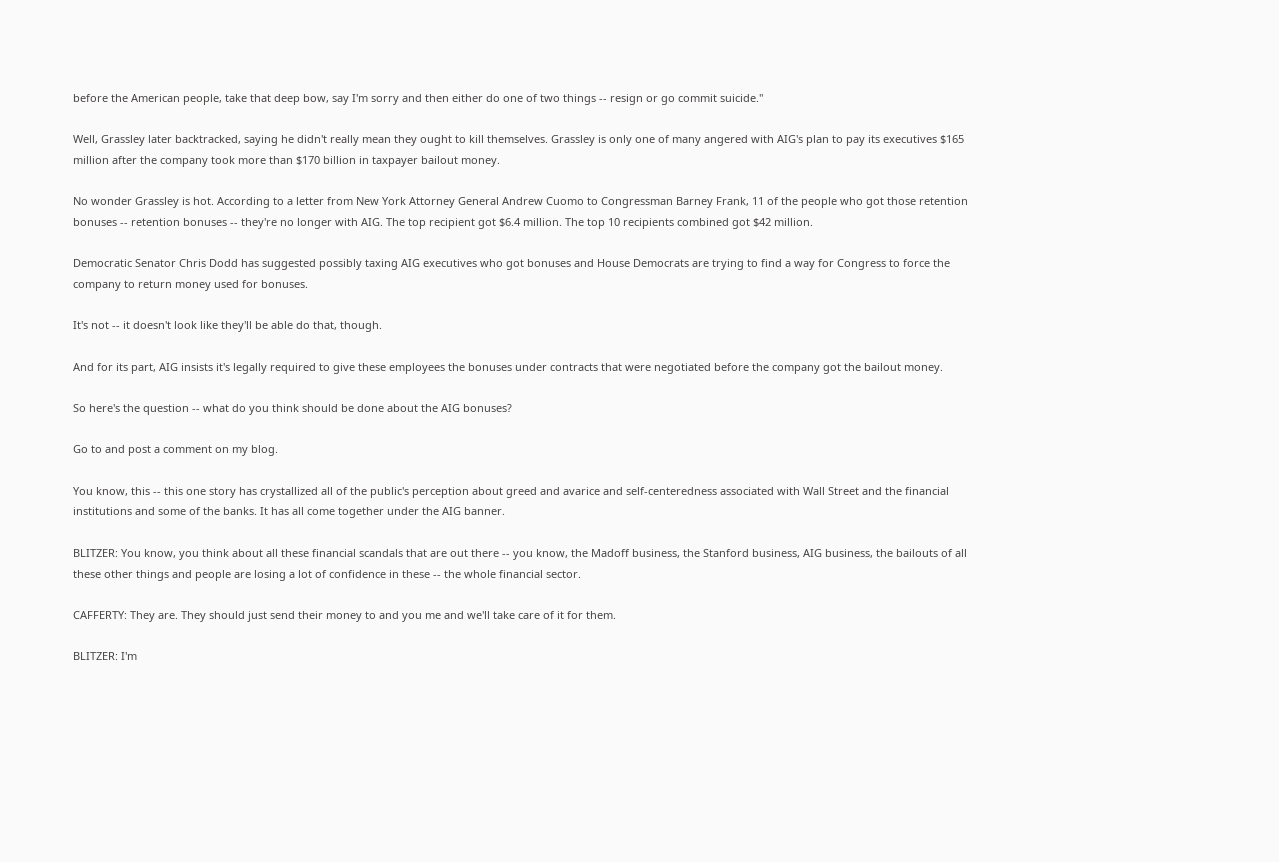before the American people, take that deep bow, say I'm sorry and then either do one of two things -- resign or go commit suicide."

Well, Grassley later backtracked, saying he didn't really mean they ought to kill themselves. Grassley is only one of many angered with AIG's plan to pay its executives $165 million after the company took more than $170 billion in taxpayer bailout money.

No wonder Grassley is hot. According to a letter from New York Attorney General Andrew Cuomo to Congressman Barney Frank, 11 of the people who got those retention bonuses -- retention bonuses -- they're no longer with AIG. The top recipient got $6.4 million. The top 10 recipients combined got $42 million.

Democratic Senator Chris Dodd has suggested possibly taxing AIG executives who got bonuses and House Democrats are trying to find a way for Congress to force the company to return money used for bonuses.

It's not -- it doesn't look like they'll be able do that, though.

And for its part, AIG insists it's legally required to give these employees the bonuses under contracts that were negotiated before the company got the bailout money.

So here's the question -- what do you think should be done about the AIG bonuses?

Go to and post a comment on my blog.

You know, this -- this one story has crystallized all of the public's perception about greed and avarice and self-centeredness associated with Wall Street and the financial institutions and some of the banks. It has all come together under the AIG banner.

BLITZER: You know, you think about all these financial scandals that are out there -- you know, the Madoff business, the Stanford business, AIG business, the bailouts of all these other things and people are losing a lot of confidence in these -- the whole financial sector.

CAFFERTY: They are. They should just send their money to and you me and we'll take care of it for them.

BLITZER: I'm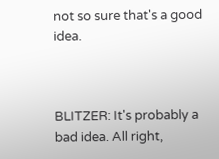not so sure that's a good idea.



BLITZER: It's probably a bad idea. All right,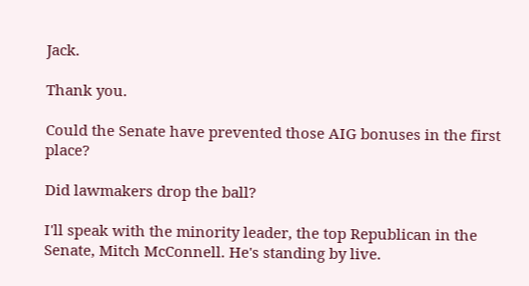Jack.

Thank you.

Could the Senate have prevented those AIG bonuses in the first place?

Did lawmakers drop the ball?

I'll speak with the minority leader, the top Republican in the Senate, Mitch McConnell. He's standing by live.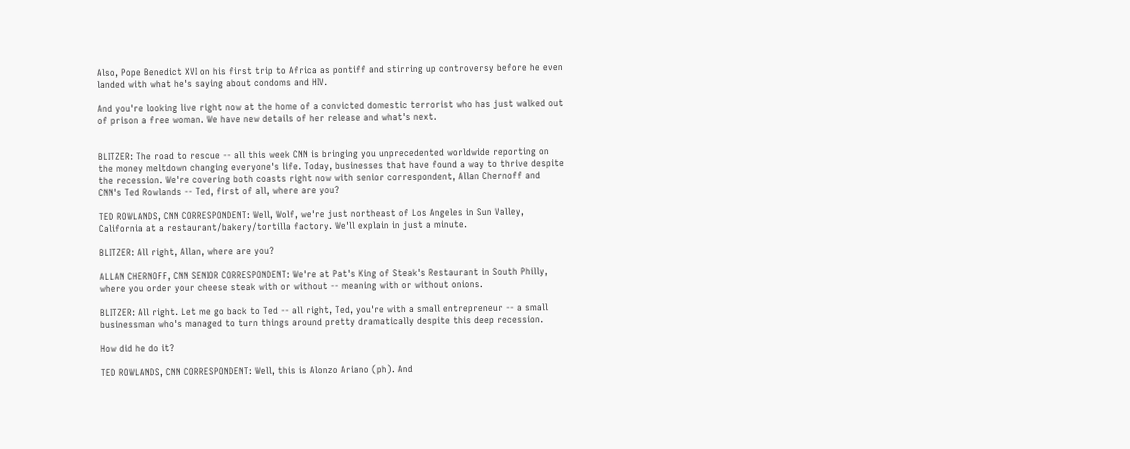Also, Pope Benedict XVI on his first trip to Africa as pontiff and stirring up controversy before he even landed with what he's saying about condoms and HIV.

And you're looking live right now at the home of a convicted domestic terrorist who has just walked out of prison a free woman. We have new details of her release and what's next.


BLITZER: The road to rescue -- all this week CNN is bringing you unprecedented worldwide reporting on the money meltdown changing everyone's life. Today, businesses that have found a way to thrive despite the recession. We're covering both coasts right now with senior correspondent, Allan Chernoff and CNN's Ted Rowlands -- Ted, first of all, where are you?

TED ROWLANDS, CNN CORRESPONDENT: Well, Wolf, we're just northeast of Los Angeles in Sun Valley, California at a restaurant/bakery/tortilla factory. We'll explain in just a minute.

BLITZER: All right, Allan, where are you?

ALLAN CHERNOFF, CNN SENIOR CORRESPONDENT: We're at Pat's King of Steak's Restaurant in South Philly, where you order your cheese steak with or without -- meaning with or without onions.

BLITZER: All right. Let me go back to Ted -- all right, Ted, you're with a small entrepreneur -- a small businessman who's managed to turn things around pretty dramatically despite this deep recession.

How did he do it?

TED ROWLANDS, CNN CORRESPONDENT: Well, this is Alonzo Ariano (ph). And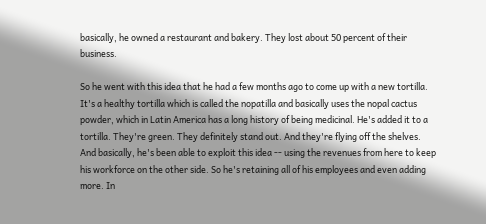basically, he owned a restaurant and bakery. They lost about 50 percent of their business.

So he went with this idea that he had a few months ago to come up with a new tortilla. It's a healthy tortilla which is called the nopatilla and basically uses the nopal cactus powder, which in Latin America has a long history of being medicinal. He's added it to a tortilla. They're green. They definitely stand out. And they're flying off the shelves. And basically, he's been able to exploit this idea -- using the revenues from here to keep his workforce on the other side. So he's retaining all of his employees and even adding more. In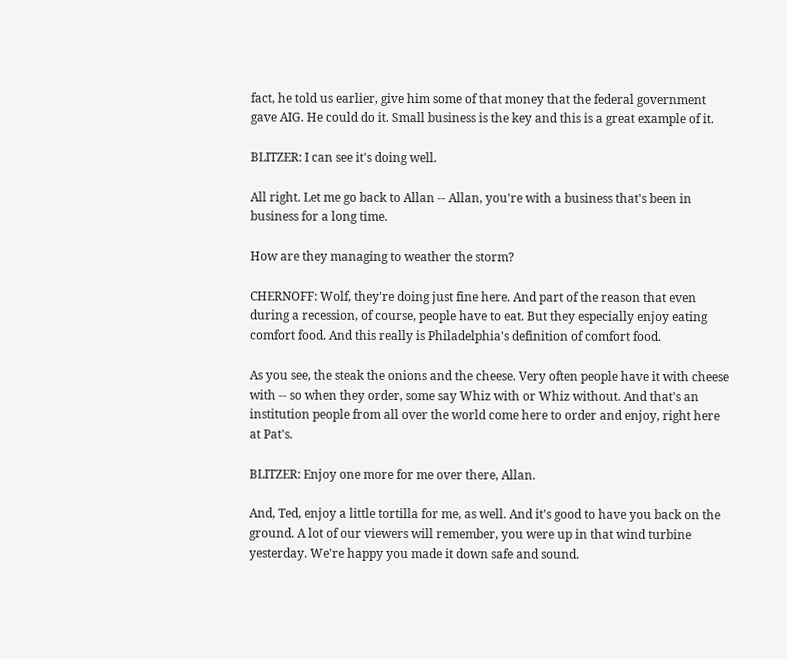fact, he told us earlier, give him some of that money that the federal government gave AIG. He could do it. Small business is the key and this is a great example of it.

BLITZER: I can see it's doing well.

All right. Let me go back to Allan -- Allan, you're with a business that's been in business for a long time.

How are they managing to weather the storm?

CHERNOFF: Wolf, they're doing just fine here. And part of the reason that even during a recession, of course, people have to eat. But they especially enjoy eating comfort food. And this really is Philadelphia's definition of comfort food.

As you see, the steak the onions and the cheese. Very often people have it with cheese with -- so when they order, some say Whiz with or Whiz without. And that's an institution people from all over the world come here to order and enjoy, right here at Pat's.

BLITZER: Enjoy one more for me over there, Allan.

And, Ted, enjoy a little tortilla for me, as well. And it's good to have you back on the ground. A lot of our viewers will remember, you were up in that wind turbine yesterday. We're happy you made it down safe and sound.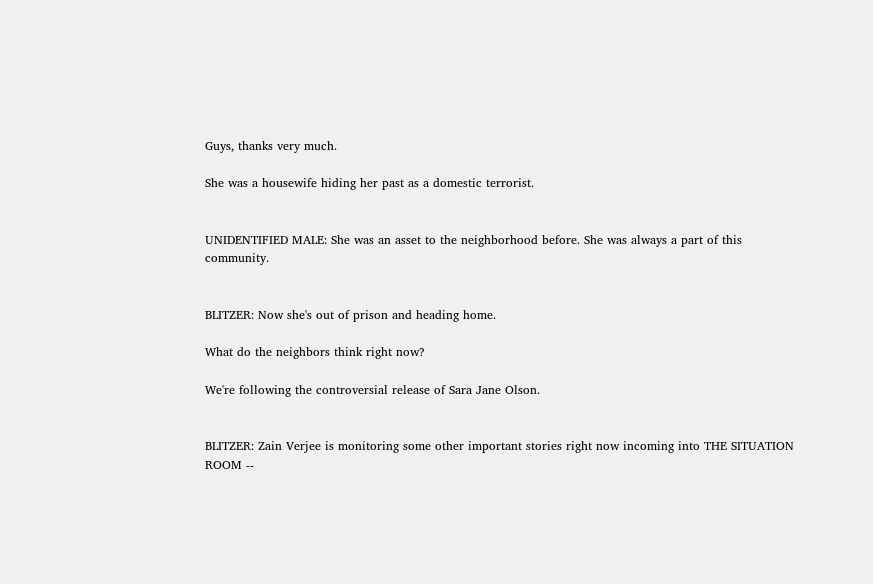Guys, thanks very much.

She was a housewife hiding her past as a domestic terrorist.


UNIDENTIFIED MALE: She was an asset to the neighborhood before. She was always a part of this community.


BLITZER: Now she's out of prison and heading home.

What do the neighbors think right now?

We're following the controversial release of Sara Jane Olson.


BLITZER: Zain Verjee is monitoring some other important stories right now incoming into THE SITUATION ROOM --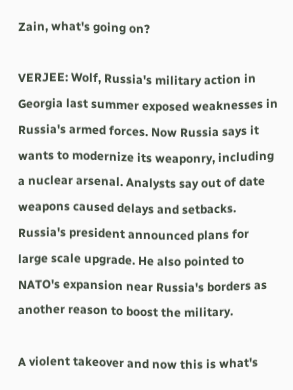Zain, what's going on?

VERJEE: Wolf, Russia's military action in Georgia last summer exposed weaknesses in Russia's armed forces. Now Russia says it wants to modernize its weaponry, including a nuclear arsenal. Analysts say out of date weapons caused delays and setbacks. Russia's president announced plans for large scale upgrade. He also pointed to NATO's expansion near Russia's borders as another reason to boost the military.

A violent takeover and now this is what's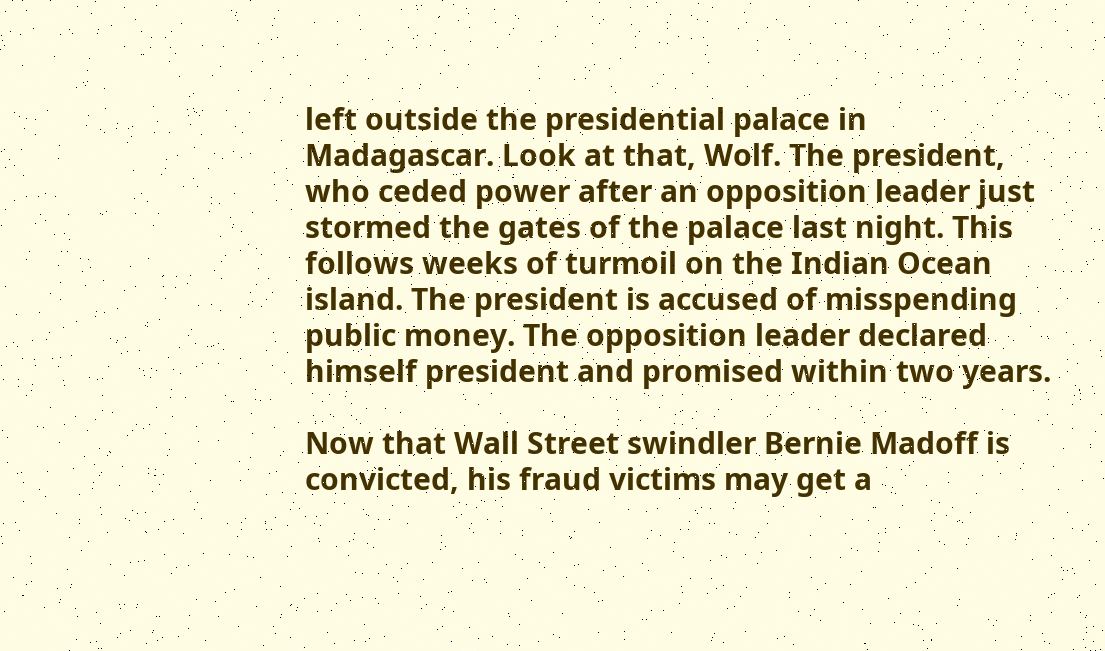left outside the presidential palace in Madagascar. Look at that, Wolf. The president, who ceded power after an opposition leader just stormed the gates of the palace last night. This follows weeks of turmoil on the Indian Ocean island. The president is accused of misspending public money. The opposition leader declared himself president and promised within two years.

Now that Wall Street swindler Bernie Madoff is convicted, his fraud victims may get a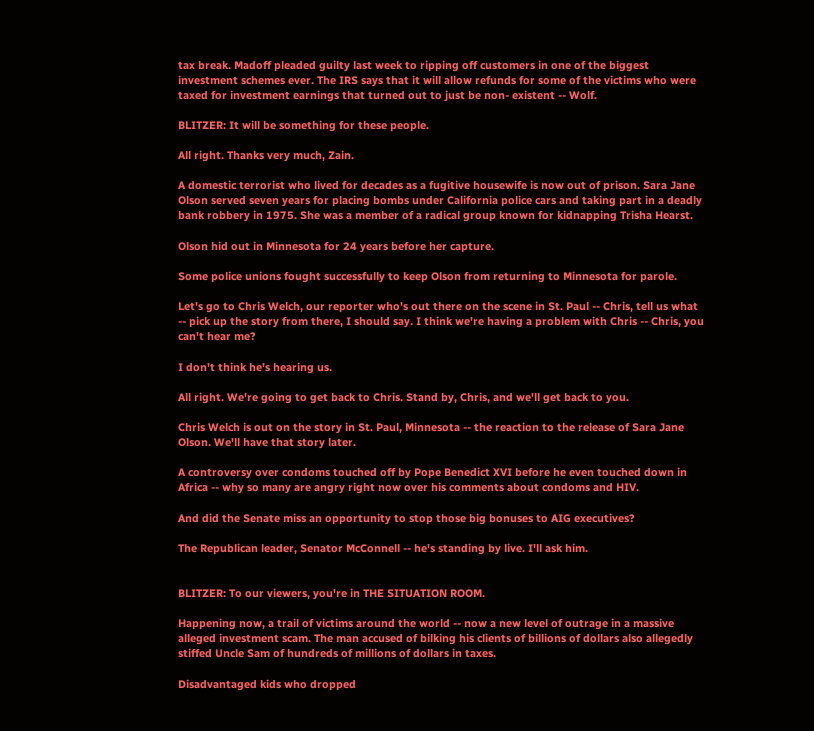tax break. Madoff pleaded guilty last week to ripping off customers in one of the biggest investment schemes ever. The IRS says that it will allow refunds for some of the victims who were taxed for investment earnings that turned out to just be non- existent -- Wolf.

BLITZER: It will be something for these people.

All right. Thanks very much, Zain.

A domestic terrorist who lived for decades as a fugitive housewife is now out of prison. Sara Jane Olson served seven years for placing bombs under California police cars and taking part in a deadly bank robbery in 1975. She was a member of a radical group known for kidnapping Trisha Hearst.

Olson hid out in Minnesota for 24 years before her capture.

Some police unions fought successfully to keep Olson from returning to Minnesota for parole.

Let's go to Chris Welch, our reporter who's out there on the scene in St. Paul -- Chris, tell us what -- pick up the story from there, I should say. I think we're having a problem with Chris -- Chris, you can't hear me?

I don't think he's hearing us.

All right. We're going to get back to Chris. Stand by, Chris, and we'll get back to you.

Chris Welch is out on the story in St. Paul, Minnesota -- the reaction to the release of Sara Jane Olson. We'll have that story later.

A controversy over condoms touched off by Pope Benedict XVI before he even touched down in Africa -- why so many are angry right now over his comments about condoms and HIV.

And did the Senate miss an opportunity to stop those big bonuses to AIG executives?

The Republican leader, Senator McConnell -- he's standing by live. I'll ask him.


BLITZER: To our viewers, you're in THE SITUATION ROOM.

Happening now, a trail of victims around the world -- now a new level of outrage in a massive alleged investment scam. The man accused of bilking his clients of billions of dollars also allegedly stiffed Uncle Sam of hundreds of millions of dollars in taxes.

Disadvantaged kids who dropped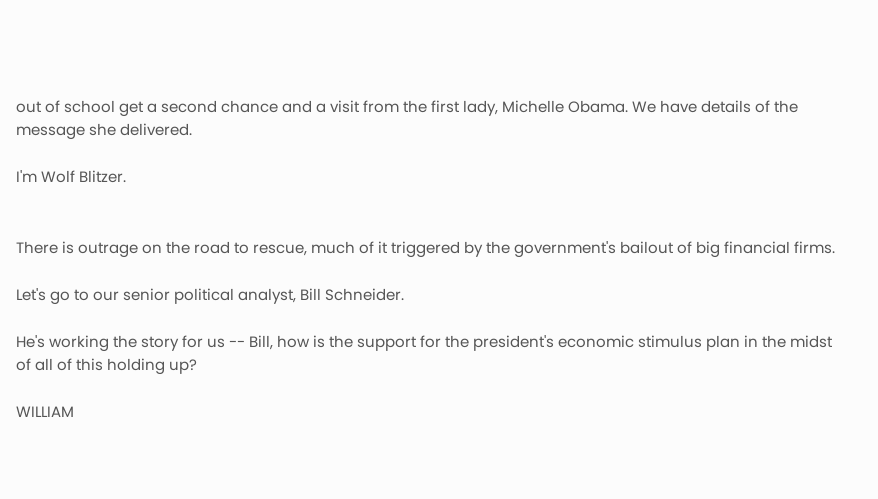out of school get a second chance and a visit from the first lady, Michelle Obama. We have details of the message she delivered.

I'm Wolf Blitzer.


There is outrage on the road to rescue, much of it triggered by the government's bailout of big financial firms.

Let's go to our senior political analyst, Bill Schneider.

He's working the story for us -- Bill, how is the support for the president's economic stimulus plan in the midst of all of this holding up?

WILLIAM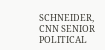SCHNEIDER, CNN SENIOR POLITICAL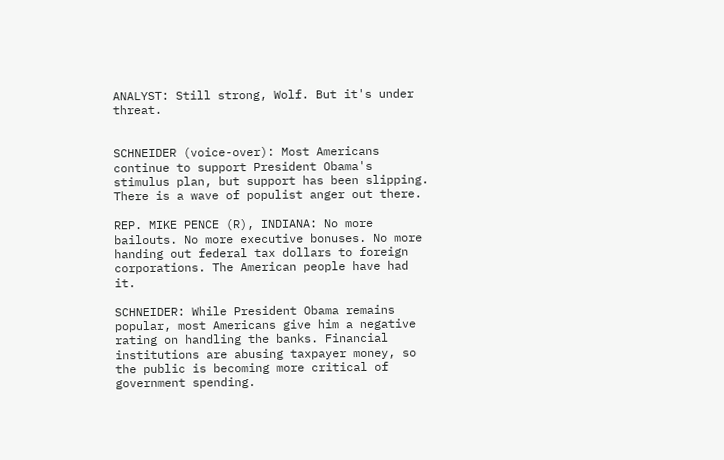ANALYST: Still strong, Wolf. But it's under threat.


SCHNEIDER (voice-over): Most Americans continue to support President Obama's stimulus plan, but support has been slipping. There is a wave of populist anger out there.

REP. MIKE PENCE (R), INDIANA: No more bailouts. No more executive bonuses. No more handing out federal tax dollars to foreign corporations. The American people have had it.

SCHNEIDER: While President Obama remains popular, most Americans give him a negative rating on handling the banks. Financial institutions are abusing taxpayer money, so the public is becoming more critical of government spending.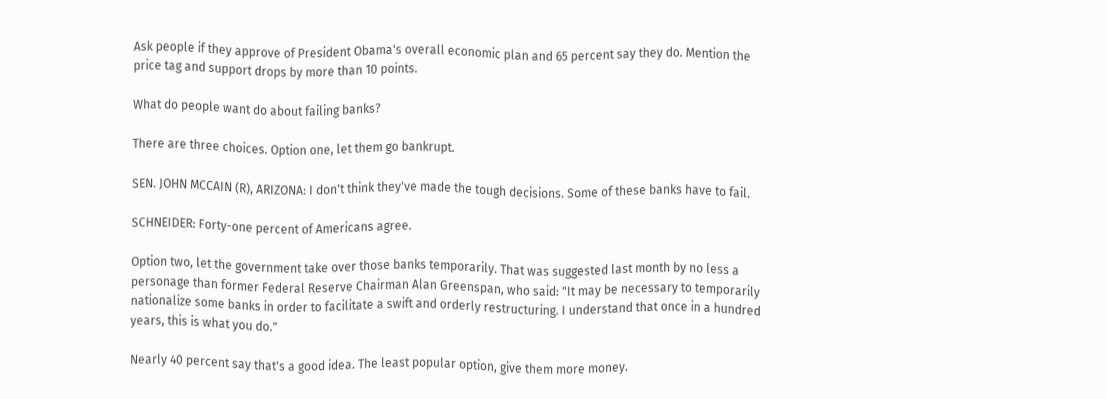Ask people if they approve of President Obama's overall economic plan and 65 percent say they do. Mention the price tag and support drops by more than 10 points.

What do people want do about failing banks?

There are three choices. Option one, let them go bankrupt.

SEN. JOHN MCCAIN (R), ARIZONA: I don't think they've made the tough decisions. Some of these banks have to fail.

SCHNEIDER: Forty-one percent of Americans agree.

Option two, let the government take over those banks temporarily. That was suggested last month by no less a personage than former Federal Reserve Chairman Alan Greenspan, who said: "It may be necessary to temporarily nationalize some banks in order to facilitate a swift and orderly restructuring. I understand that once in a hundred years, this is what you do."

Nearly 40 percent say that's a good idea. The least popular option, give them more money.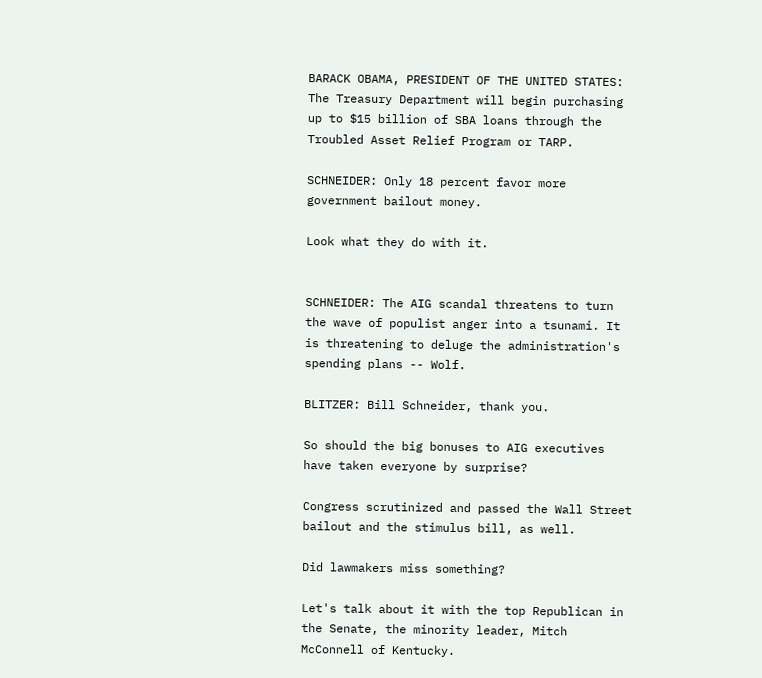BARACK OBAMA, PRESIDENT OF THE UNITED STATES: The Treasury Department will begin purchasing up to $15 billion of SBA loans through the Troubled Asset Relief Program or TARP.

SCHNEIDER: Only 18 percent favor more government bailout money.

Look what they do with it.


SCHNEIDER: The AIG scandal threatens to turn the wave of populist anger into a tsunami. It is threatening to deluge the administration's spending plans -- Wolf.

BLITZER: Bill Schneider, thank you.

So should the big bonuses to AIG executives have taken everyone by surprise?

Congress scrutinized and passed the Wall Street bailout and the stimulus bill, as well.

Did lawmakers miss something?

Let's talk about it with the top Republican in the Senate, the minority leader, Mitch McConnell of Kentucky.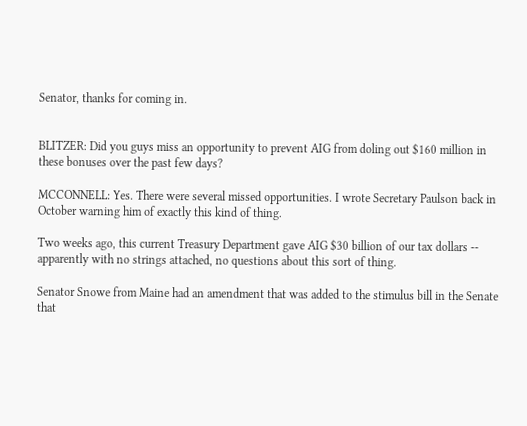Senator, thanks for coming in.


BLITZER: Did you guys miss an opportunity to prevent AIG from doling out $160 million in these bonuses over the past few days?

MCCONNELL: Yes. There were several missed opportunities. I wrote Secretary Paulson back in October warning him of exactly this kind of thing.

Two weeks ago, this current Treasury Department gave AIG $30 billion of our tax dollars -- apparently with no strings attached, no questions about this sort of thing.

Senator Snowe from Maine had an amendment that was added to the stimulus bill in the Senate that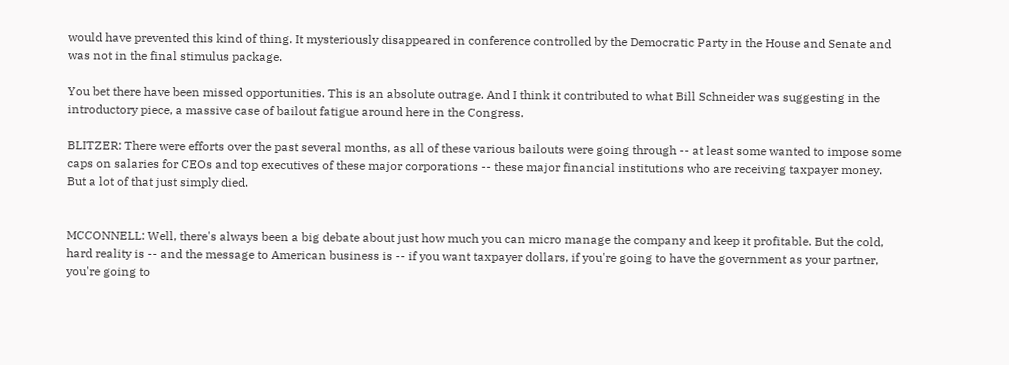would have prevented this kind of thing. It mysteriously disappeared in conference controlled by the Democratic Party in the House and Senate and was not in the final stimulus package.

You bet there have been missed opportunities. This is an absolute outrage. And I think it contributed to what Bill Schneider was suggesting in the introductory piece, a massive case of bailout fatigue around here in the Congress.

BLITZER: There were efforts over the past several months, as all of these various bailouts were going through -- at least some wanted to impose some caps on salaries for CEOs and top executives of these major corporations -- these major financial institutions who are receiving taxpayer money. But a lot of that just simply died.


MCCONNELL: Well, there's always been a big debate about just how much you can micro manage the company and keep it profitable. But the cold, hard reality is -- and the message to American business is -- if you want taxpayer dollars, if you're going to have the government as your partner, you're going to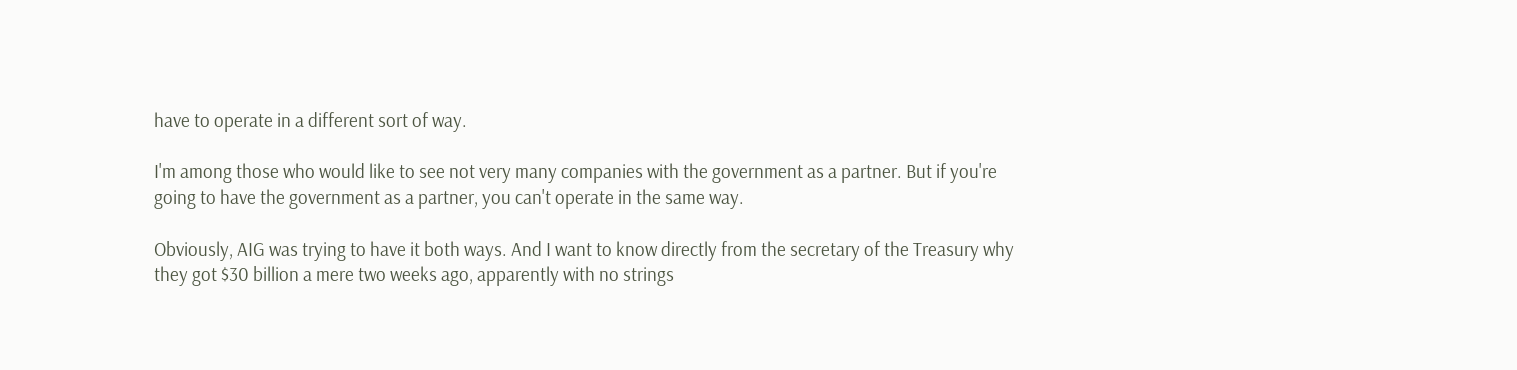have to operate in a different sort of way.

I'm among those who would like to see not very many companies with the government as a partner. But if you're going to have the government as a partner, you can't operate in the same way.

Obviously, AIG was trying to have it both ways. And I want to know directly from the secretary of the Treasury why they got $30 billion a mere two weeks ago, apparently with no strings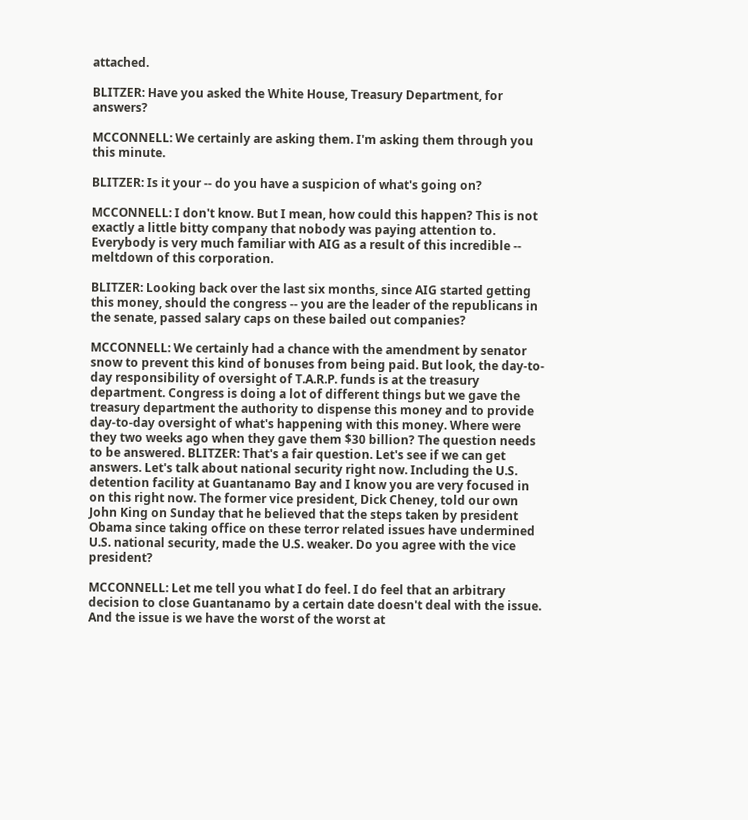attached.

BLITZER: Have you asked the White House, Treasury Department, for answers?

MCCONNELL: We certainly are asking them. I'm asking them through you this minute.

BLITZER: Is it your -- do you have a suspicion of what's going on?

MCCONNELL: I don't know. But I mean, how could this happen? This is not exactly a little bitty company that nobody was paying attention to. Everybody is very much familiar with AIG as a result of this incredible -- meltdown of this corporation.

BLITZER: Looking back over the last six months, since AIG started getting this money, should the congress -- you are the leader of the republicans in the senate, passed salary caps on these bailed out companies?

MCCONNELL: We certainly had a chance with the amendment by senator snow to prevent this kind of bonuses from being paid. But look, the day-to-day responsibility of oversight of T.A.R.P. funds is at the treasury department. Congress is doing a lot of different things but we gave the treasury department the authority to dispense this money and to provide day-to-day oversight of what's happening with this money. Where were they two weeks ago when they gave them $30 billion? The question needs to be answered. BLITZER: That's a fair question. Let's see if we can get answers. Let's talk about national security right now. Including the U.S. detention facility at Guantanamo Bay and I know you are very focused in on this right now. The former vice president, Dick Cheney, told our own John King on Sunday that he believed that the steps taken by president Obama since taking office on these terror related issues have undermined U.S. national security, made the U.S. weaker. Do you agree with the vice president?

MCCONNELL: Let me tell you what I do feel. I do feel that an arbitrary decision to close Guantanamo by a certain date doesn't deal with the issue. And the issue is we have the worst of the worst at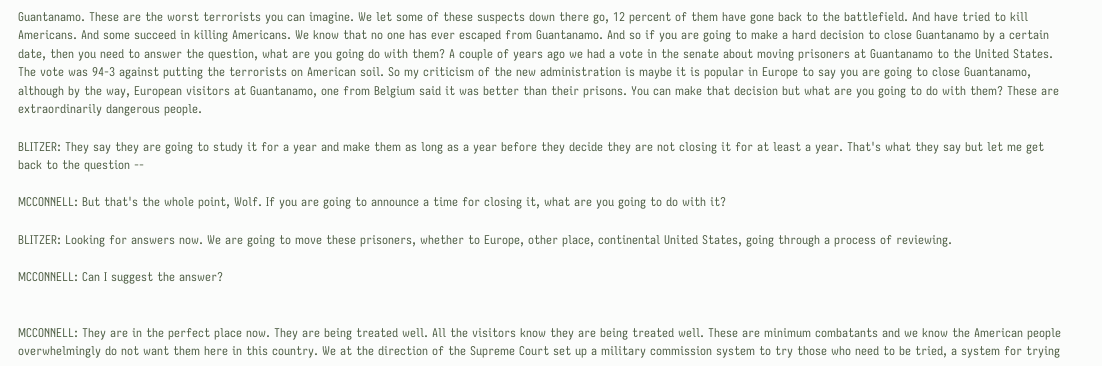Guantanamo. These are the worst terrorists you can imagine. We let some of these suspects down there go, 12 percent of them have gone back to the battlefield. And have tried to kill Americans. And some succeed in killing Americans. We know that no one has ever escaped from Guantanamo. And so if you are going to make a hard decision to close Guantanamo by a certain date, then you need to answer the question, what are you going do with them? A couple of years ago we had a vote in the senate about moving prisoners at Guantanamo to the United States. The vote was 94-3 against putting the terrorists on American soil. So my criticism of the new administration is maybe it is popular in Europe to say you are going to close Guantanamo, although by the way, European visitors at Guantanamo, one from Belgium said it was better than their prisons. You can make that decision but what are you going to do with them? These are extraordinarily dangerous people.

BLITZER: They say they are going to study it for a year and make them as long as a year before they decide they are not closing it for at least a year. That's what they say but let me get back to the question --

MCCONNELL: But that's the whole point, Wolf. If you are going to announce a time for closing it, what are you going to do with it?

BLITZER: Looking for answers now. We are going to move these prisoners, whether to Europe, other place, continental United States, going through a process of reviewing.

MCCONNELL: Can I suggest the answer?


MCCONNELL: They are in the perfect place now. They are being treated well. All the visitors know they are being treated well. These are minimum combatants and we know the American people overwhelmingly do not want them here in this country. We at the direction of the Supreme Court set up a military commission system to try those who need to be tried, a system for trying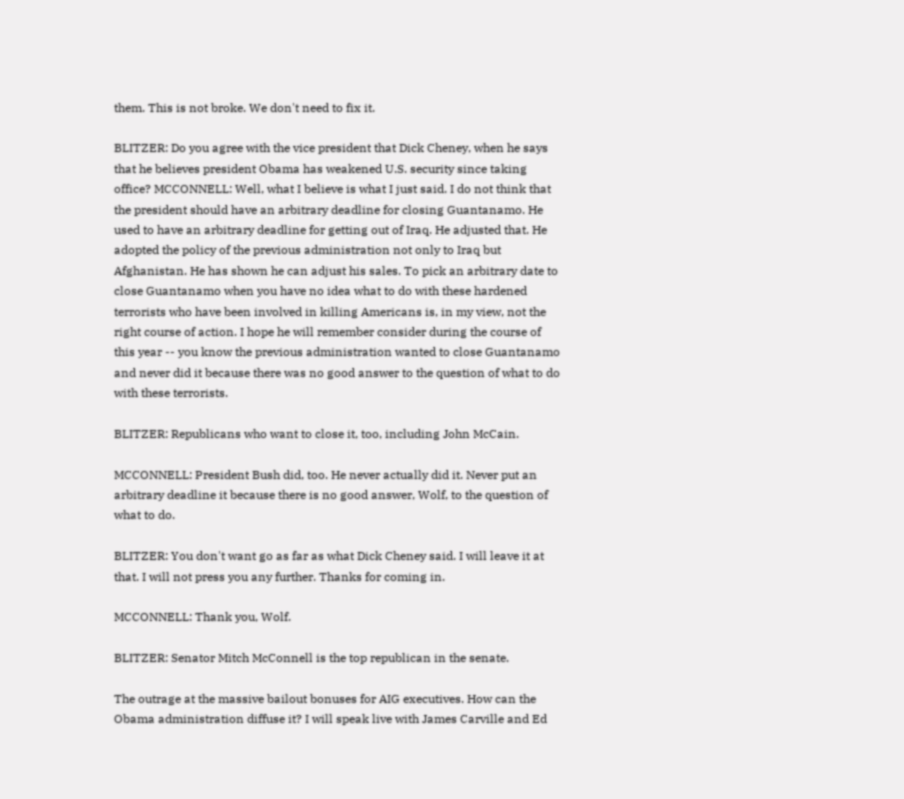them. This is not broke. We don't need to fix it.

BLITZER: Do you agree with the vice president that Dick Cheney, when he says that he believes president Obama has weakened U.S. security since taking office? MCCONNELL: Well, what I believe is what I just said. I do not think that the president should have an arbitrary deadline for closing Guantanamo. He used to have an arbitrary deadline for getting out of Iraq. He adjusted that. He adopted the policy of the previous administration not only to Iraq but Afghanistan. He has shown he can adjust his sales. To pick an arbitrary date to close Guantanamo when you have no idea what to do with these hardened terrorists who have been involved in killing Americans is, in my view, not the right course of action. I hope he will remember consider during the course of this year -- you know the previous administration wanted to close Guantanamo and never did it because there was no good answer to the question of what to do with these terrorists.

BLITZER: Republicans who want to close it, too, including John McCain.

MCCONNELL: President Bush did, too. He never actually did it. Never put an arbitrary deadline it because there is no good answer, Wolf, to the question of what to do.

BLITZER: You don't want go as far as what Dick Cheney said. I will leave it at that. I will not press you any further. Thanks for coming in.

MCCONNELL: Thank you, Wolf.

BLITZER: Senator Mitch McConnell is the top republican in the senate.

The outrage at the massive bailout bonuses for AIG executives. How can the Obama administration diffuse it? I will speak live with James Carville and Ed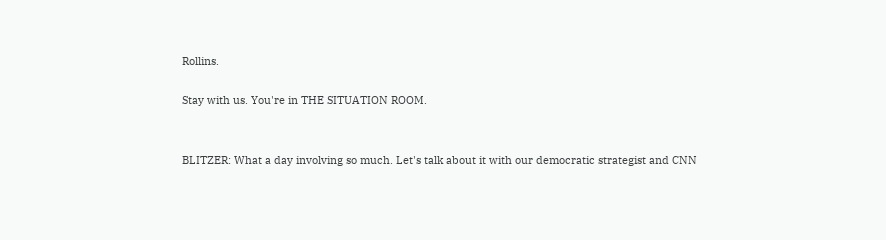Rollins.

Stay with us. You're in THE SITUATION ROOM.


BLITZER: What a day involving so much. Let's talk about it with our democratic strategist and CNN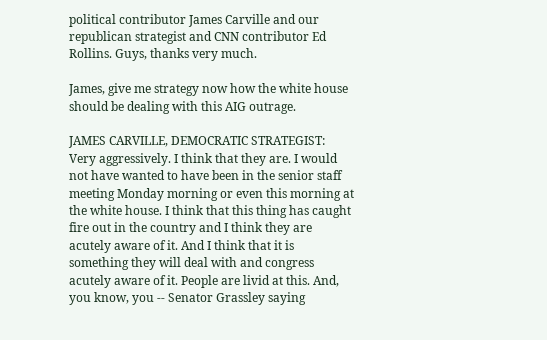political contributor James Carville and our republican strategist and CNN contributor Ed Rollins. Guys, thanks very much.

James, give me strategy now how the white house should be dealing with this AIG outrage.

JAMES CARVILLE, DEMOCRATIC STRATEGIST: Very aggressively. I think that they are. I would not have wanted to have been in the senior staff meeting Monday morning or even this morning at the white house. I think that this thing has caught fire out in the country and I think they are acutely aware of it. And I think that it is something they will deal with and congress acutely aware of it. People are livid at this. And, you know, you -- Senator Grassley saying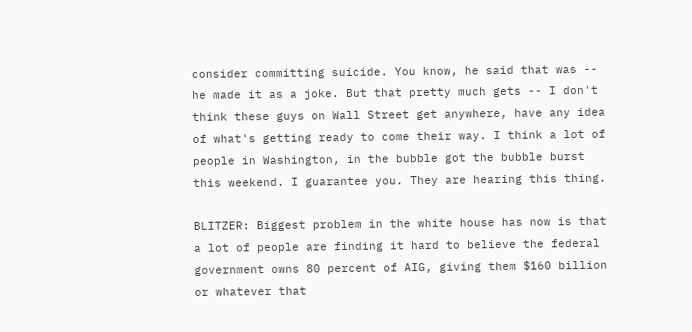consider committing suicide. You know, he said that was -- he made it as a joke. But that pretty much gets -- I don't think these guys on Wall Street get anywhere, have any idea of what's getting ready to come their way. I think a lot of people in Washington, in the bubble got the bubble burst this weekend. I guarantee you. They are hearing this thing.

BLITZER: Biggest problem in the white house has now is that a lot of people are finding it hard to believe the federal government owns 80 percent of AIG, giving them $160 billion or whatever that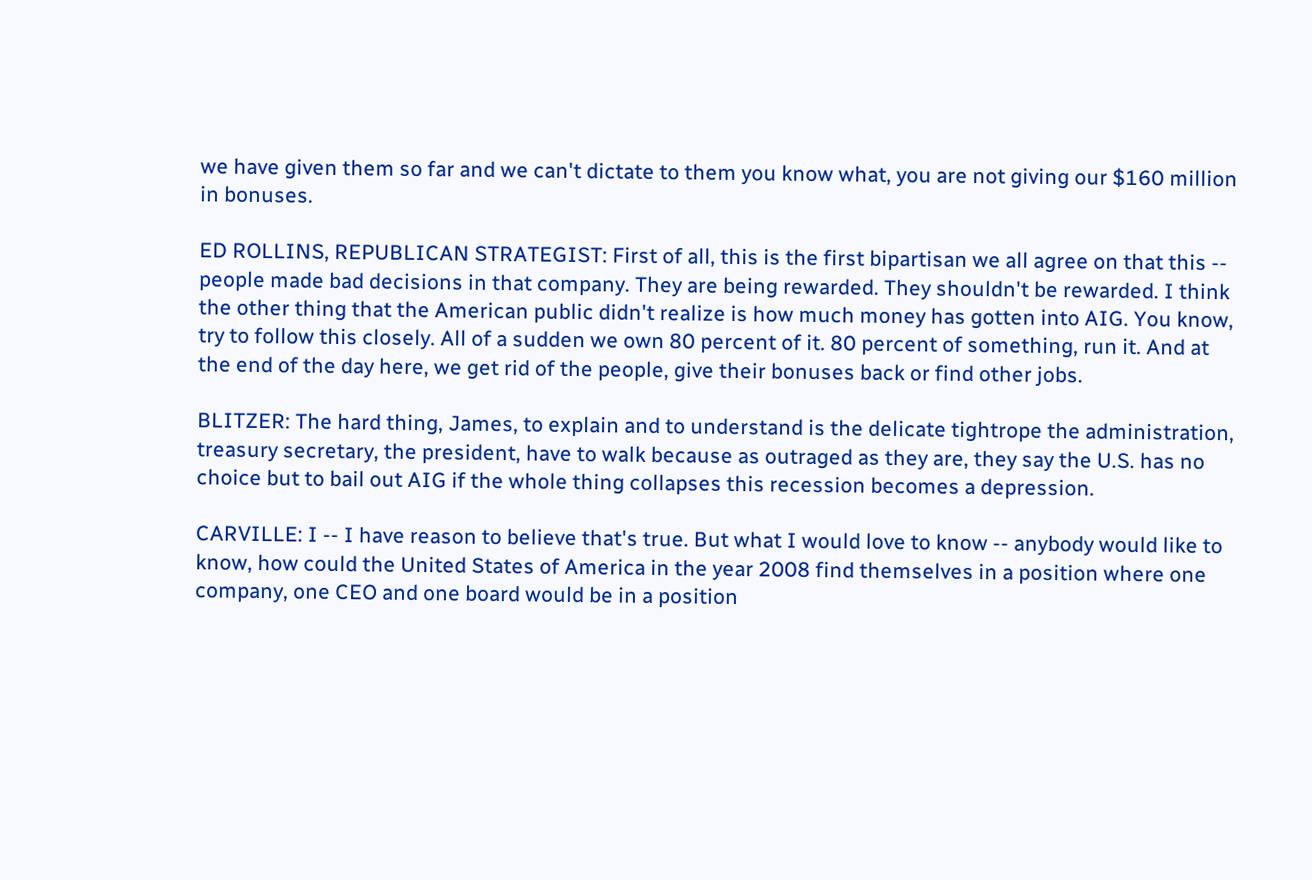we have given them so far and we can't dictate to them you know what, you are not giving our $160 million in bonuses.

ED ROLLINS, REPUBLICAN STRATEGIST: First of all, this is the first bipartisan we all agree on that this -- people made bad decisions in that company. They are being rewarded. They shouldn't be rewarded. I think the other thing that the American public didn't realize is how much money has gotten into AIG. You know, try to follow this closely. All of a sudden we own 80 percent of it. 80 percent of something, run it. And at the end of the day here, we get rid of the people, give their bonuses back or find other jobs.

BLITZER: The hard thing, James, to explain and to understand is the delicate tightrope the administration, treasury secretary, the president, have to walk because as outraged as they are, they say the U.S. has no choice but to bail out AIG if the whole thing collapses this recession becomes a depression.

CARVILLE: I -- I have reason to believe that's true. But what I would love to know -- anybody would like to know, how could the United States of America in the year 2008 find themselves in a position where one company, one CEO and one board would be in a position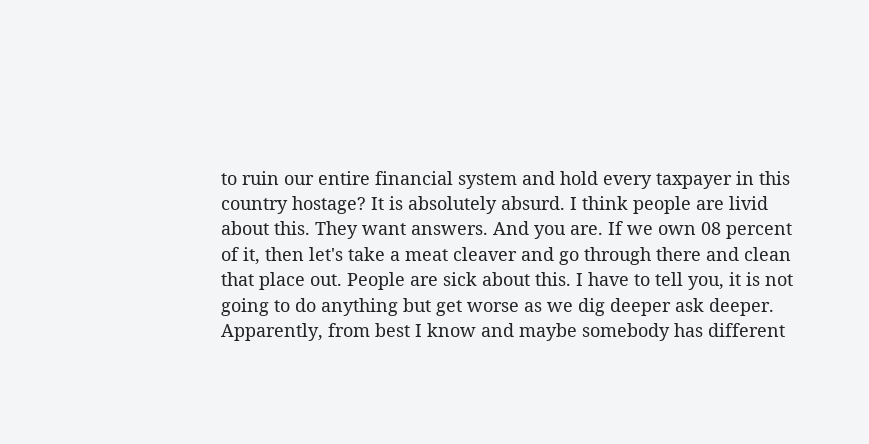to ruin our entire financial system and hold every taxpayer in this country hostage? It is absolutely absurd. I think people are livid about this. They want answers. And you are. If we own 08 percent of it, then let's take a meat cleaver and go through there and clean that place out. People are sick about this. I have to tell you, it is not going to do anything but get worse as we dig deeper ask deeper. Apparently, from best I know and maybe somebody has different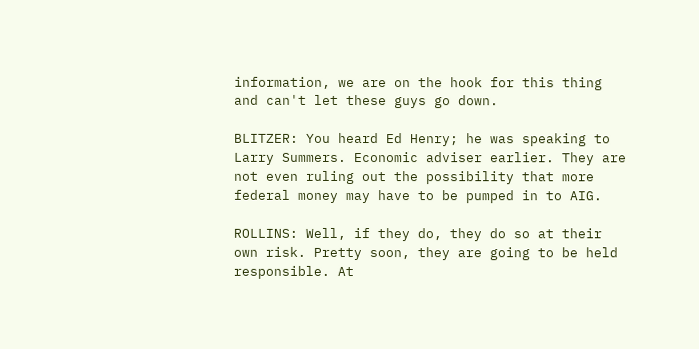information, we are on the hook for this thing and can't let these guys go down.

BLITZER: You heard Ed Henry; he was speaking to Larry Summers. Economic adviser earlier. They are not even ruling out the possibility that more federal money may have to be pumped in to AIG.

ROLLINS: Well, if they do, they do so at their own risk. Pretty soon, they are going to be held responsible. At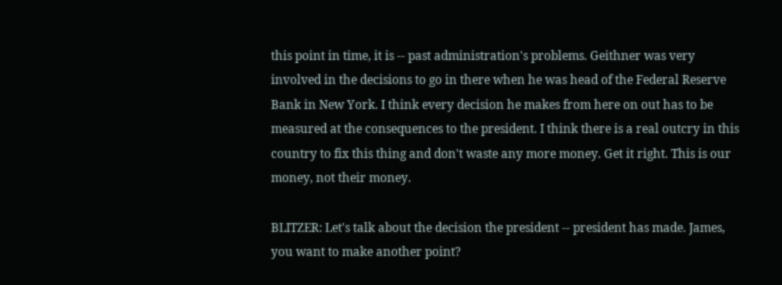this point in time, it is -- past administration's problems. Geithner was very involved in the decisions to go in there when he was head of the Federal Reserve Bank in New York. I think every decision he makes from here on out has to be measured at the consequences to the president. I think there is a real outcry in this country to fix this thing and don't waste any more money. Get it right. This is our money, not their money.

BLITZER: Let's talk about the decision the president -- president has made. James, you want to make another point?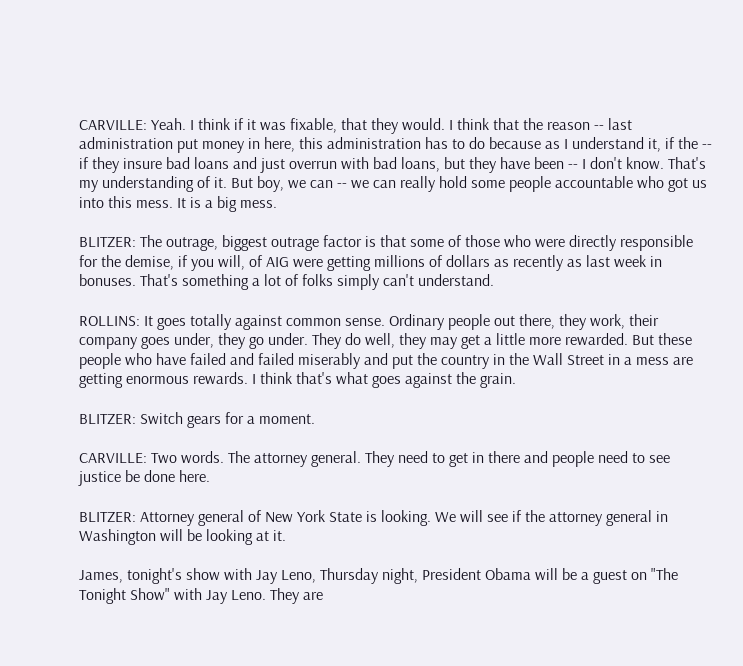CARVILLE: Yeah. I think if it was fixable, that they would. I think that the reason -- last administration put money in here, this administration has to do because as I understand it, if the -- if they insure bad loans and just overrun with bad loans, but they have been -- I don't know. That's my understanding of it. But boy, we can -- we can really hold some people accountable who got us into this mess. It is a big mess.

BLITZER: The outrage, biggest outrage factor is that some of those who were directly responsible for the demise, if you will, of AIG were getting millions of dollars as recently as last week in bonuses. That's something a lot of folks simply can't understand.

ROLLINS: It goes totally against common sense. Ordinary people out there, they work, their company goes under, they go under. They do well, they may get a little more rewarded. But these people who have failed and failed miserably and put the country in the Wall Street in a mess are getting enormous rewards. I think that's what goes against the grain.

BLITZER: Switch gears for a moment.

CARVILLE: Two words. The attorney general. They need to get in there and people need to see justice be done here.

BLITZER: Attorney general of New York State is looking. We will see if the attorney general in Washington will be looking at it.

James, tonight's show with Jay Leno, Thursday night, President Obama will be a guest on "The Tonight Show" with Jay Leno. They are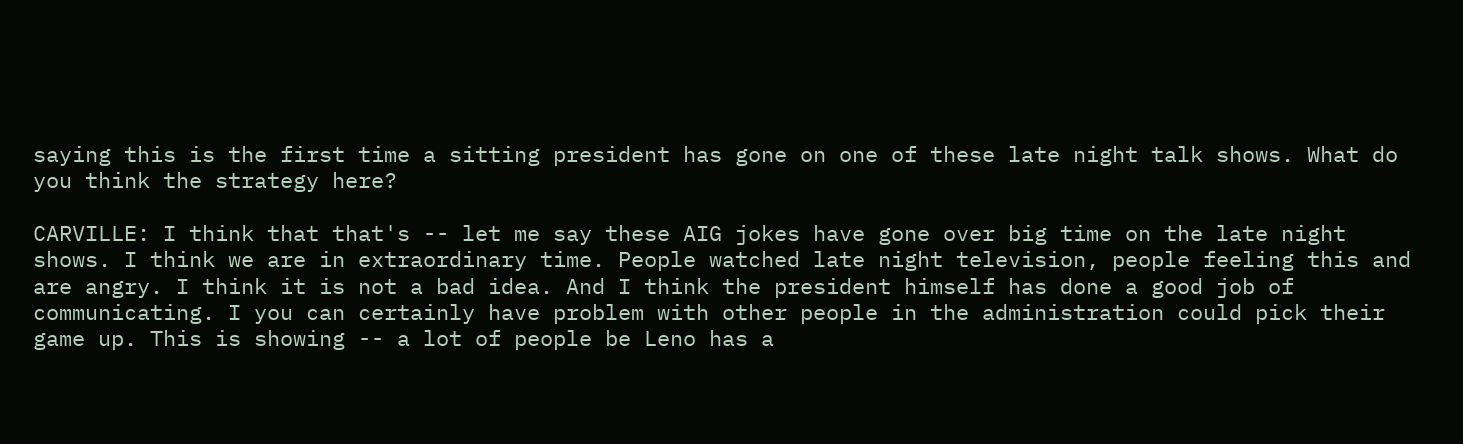saying this is the first time a sitting president has gone on one of these late night talk shows. What do you think the strategy here?

CARVILLE: I think that that's -- let me say these AIG jokes have gone over big time on the late night shows. I think we are in extraordinary time. People watched late night television, people feeling this and are angry. I think it is not a bad idea. And I think the president himself has done a good job of communicating. I you can certainly have problem with other people in the administration could pick their game up. This is showing -- a lot of people be Leno has a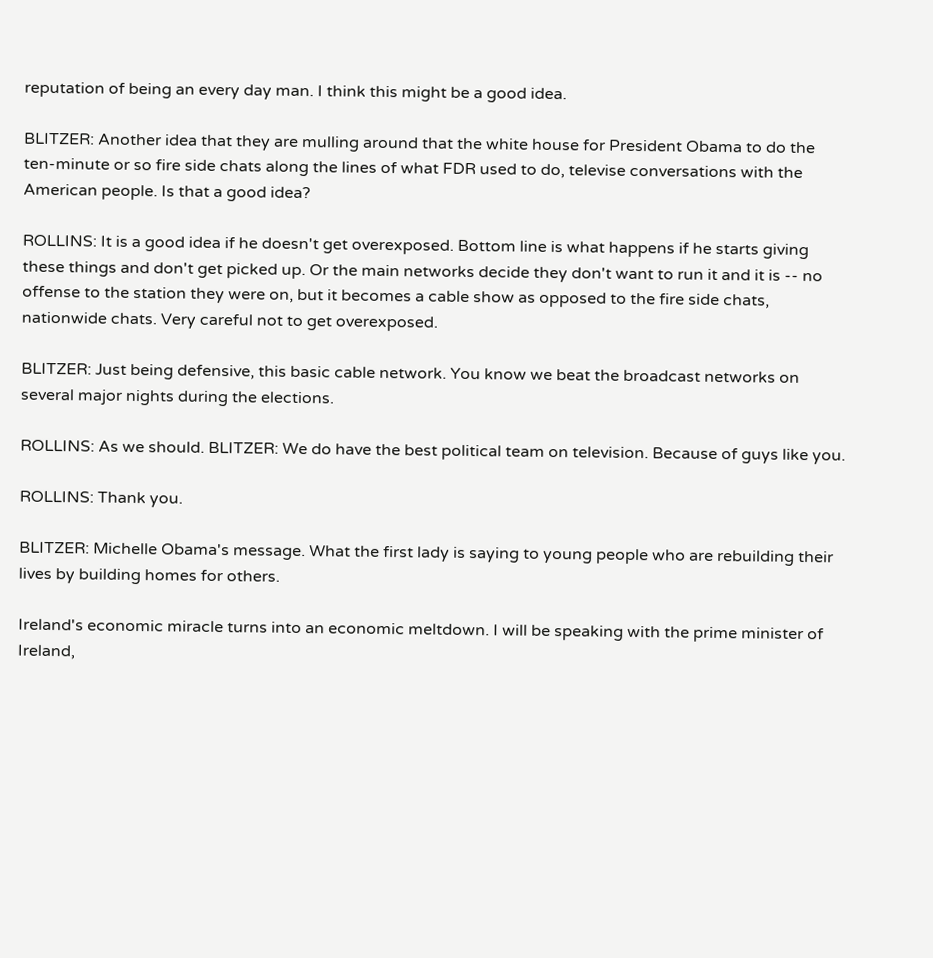reputation of being an every day man. I think this might be a good idea.

BLITZER: Another idea that they are mulling around that the white house for President Obama to do the ten-minute or so fire side chats along the lines of what FDR used to do, televise conversations with the American people. Is that a good idea?

ROLLINS: It is a good idea if he doesn't get overexposed. Bottom line is what happens if he starts giving these things and don't get picked up. Or the main networks decide they don't want to run it and it is -- no offense to the station they were on, but it becomes a cable show as opposed to the fire side chats, nationwide chats. Very careful not to get overexposed.

BLITZER: Just being defensive, this basic cable network. You know we beat the broadcast networks on several major nights during the elections.

ROLLINS: As we should. BLITZER: We do have the best political team on television. Because of guys like you.

ROLLINS: Thank you.

BLITZER: Michelle Obama's message. What the first lady is saying to young people who are rebuilding their lives by building homes for others.

Ireland's economic miracle turns into an economic meltdown. I will be speaking with the prime minister of Ireland,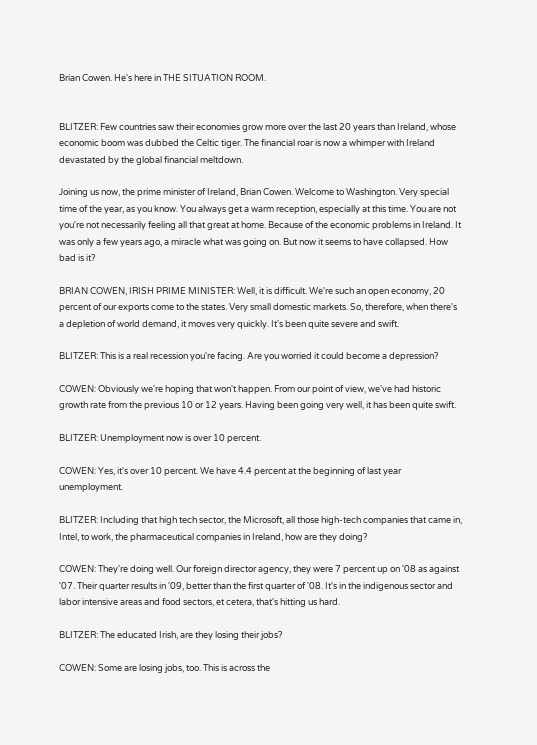Brian Cowen. He's here in THE SITUATION ROOM.


BLITZER: Few countries saw their economies grow more over the last 20 years than Ireland, whose economic boom was dubbed the Celtic tiger. The financial roar is now a whimper with Ireland devastated by the global financial meltdown.

Joining us now, the prime minister of Ireland, Brian Cowen. Welcome to Washington. Very special time of the year, as you know. You always get a warm reception, especially at this time. You are not you're not necessarily feeling all that great at home. Because of the economic problems in Ireland. It was only a few years ago, a miracle what was going on. But now it seems to have collapsed. How bad is it?

BRIAN COWEN, IRISH PRIME MINISTER: Well, it is difficult. We're such an open economy, 20 percent of our exports come to the states. Very small domestic markets. So, therefore, when there's a depletion of world demand, it moves very quickly. It's been quite severe and swift.

BLITZER: This is a real recession you're facing. Are you worried it could become a depression?

COWEN: Obviously we're hoping that won't happen. From our point of view, we've had historic growth rate from the previous 10 or 12 years. Having been going very well, it has been quite swift.

BLITZER: Unemployment now is over 10 percent.

COWEN: Yes, it's over 10 percent. We have 4.4 percent at the beginning of last year unemployment.

BLITZER: Including that high tech sector, the Microsoft, all those high-tech companies that came in, Intel, to work, the pharmaceutical companies in Ireland, how are they doing?

COWEN: They're doing well. Our foreign director agency, they were 7 percent up on '08 as against '07. Their quarter results in '09, better than the first quarter of '08. It's in the indigenous sector and labor intensive areas and food sectors, et cetera, that's hitting us hard.

BLITZER: The educated Irish, are they losing their jobs?

COWEN: Some are losing jobs, too. This is across the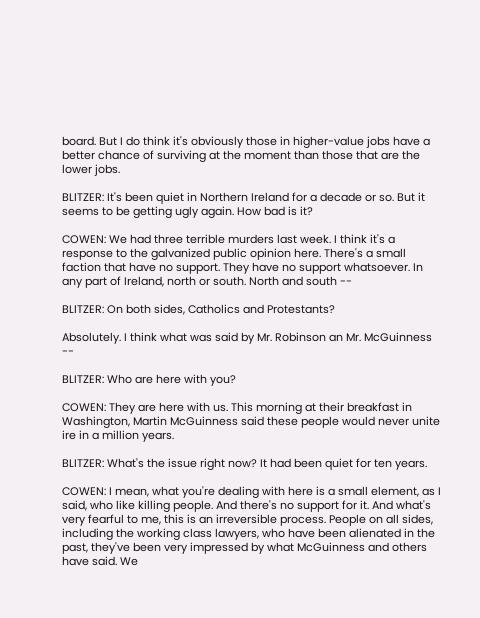board. But I do think it's obviously those in higher-value jobs have a better chance of surviving at the moment than those that are the lower jobs.

BLITZER: It's been quiet in Northern Ireland for a decade or so. But it seems to be getting ugly again. How bad is it?

COWEN: We had three terrible murders last week. I think it's a response to the galvanized public opinion here. There's a small faction that have no support. They have no support whatsoever. In any part of Ireland, north or south. North and south --

BLITZER: On both sides, Catholics and Protestants?

Absolutely. I think what was said by Mr. Robinson an Mr. McGuinness --

BLITZER: Who are here with you?

COWEN: They are here with us. This morning at their breakfast in Washington, Martin McGuinness said these people would never unite ire in a million years.

BLITZER: What's the issue right now? It had been quiet for ten years.

COWEN: I mean, what you're dealing with here is a small element, as I said, who like killing people. And there's no support for it. And what's very fearful to me, this is an irreversible process. People on all sides, including the working class lawyers, who have been alienated in the past, they've been very impressed by what McGuinness and others have said. We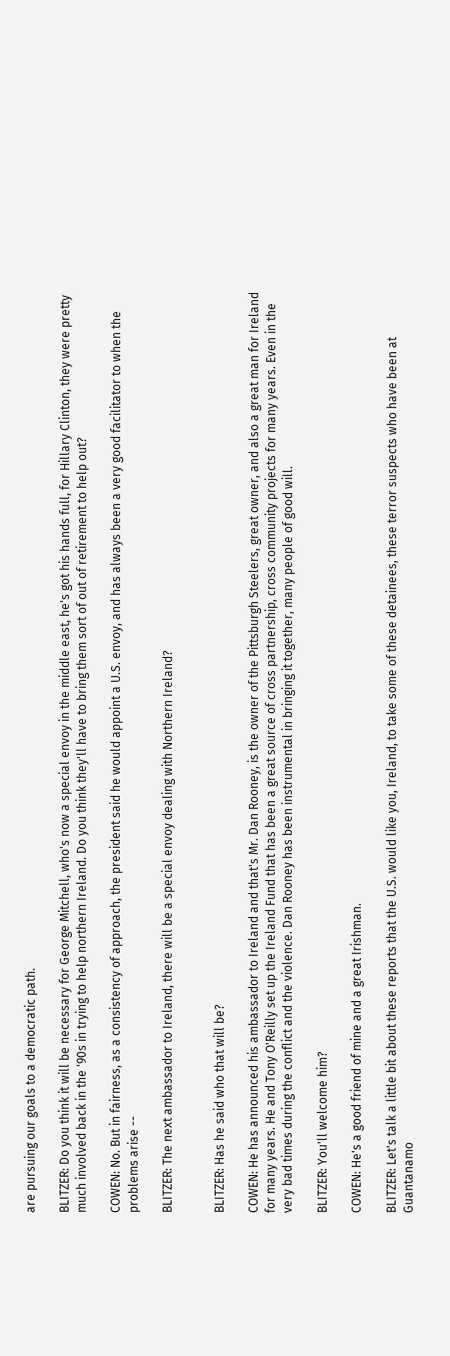are pursuing our goals to a democratic path.

BLITZER: Do you think it will be necessary for George Mitchell, who's now a special envoy in the middle east, he's got his hands full, for Hillary Clinton, they were pretty much involved back in the '90s in trying to help northern Ireland. Do you think they'll have to bring them sort of out of retirement to help out?

COWEN: No. But in fairness, as a consistency of approach, the president said he would appoint a U.S. envoy, and has always been a very good facilitator to when the problems arise --

BLITZER: The next ambassador to Ireland, there will be a special envoy dealing with Northern Ireland?


BLITZER: Has he said who that will be?

COWEN: He has announced his ambassador to Ireland and that's Mr. Dan Rooney, is the owner of the Pittsburgh Steelers, great owner, and also a great man for Ireland for many years. He and Tony O'Reilly set up the Ireland Fund that has been a great source of cross partnership, cross community projects for many years. Even in the very bad times during the conflict and the violence. Dan Rooney has been instrumental in bringing it together, many people of good will.

BLITZER: You'll welcome him?

COWEN: He's a good friend of mine and a great Irishman.

BLITZER: Let's talk a little bit about these reports that the U.S. would like you, Ireland, to take some of these detainees, these terror suspects who have been at Guantanamo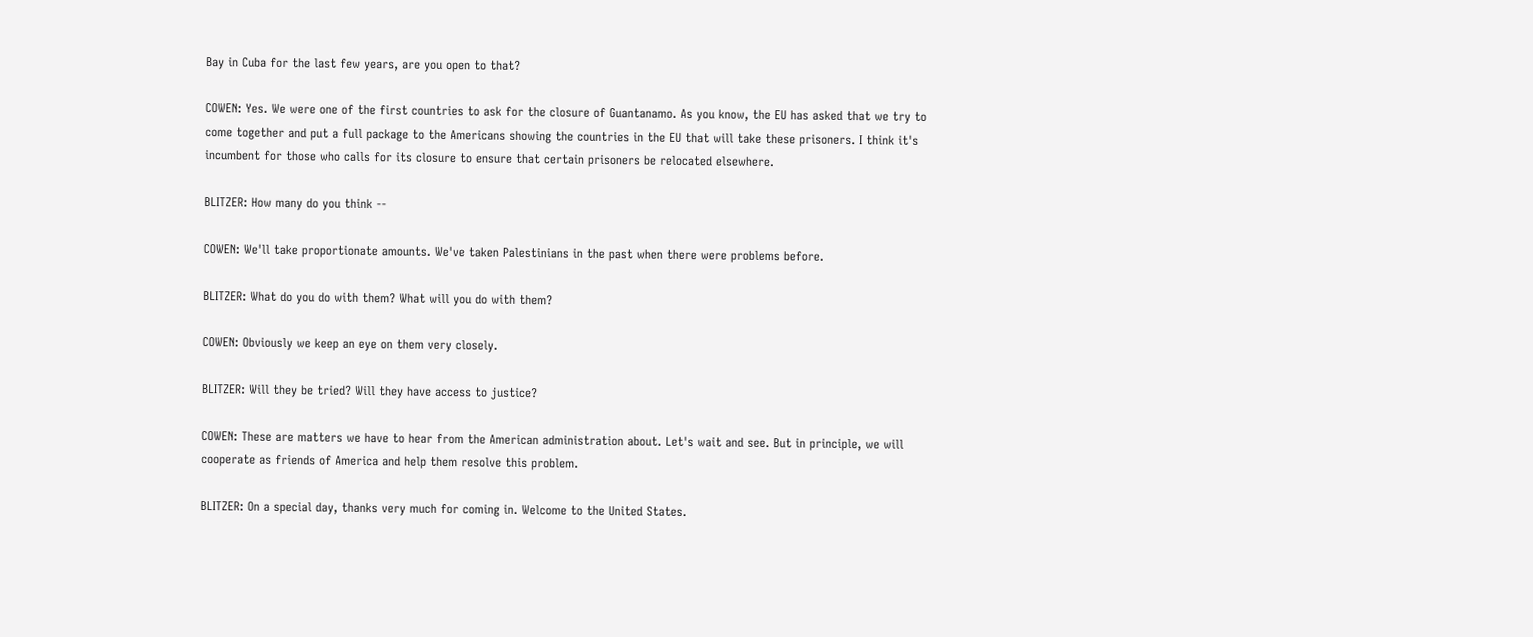Bay in Cuba for the last few years, are you open to that?

COWEN: Yes. We were one of the first countries to ask for the closure of Guantanamo. As you know, the EU has asked that we try to come together and put a full package to the Americans showing the countries in the EU that will take these prisoners. I think it's incumbent for those who calls for its closure to ensure that certain prisoners be relocated elsewhere.

BLITZER: How many do you think --

COWEN: We'll take proportionate amounts. We've taken Palestinians in the past when there were problems before.

BLITZER: What do you do with them? What will you do with them?

COWEN: Obviously we keep an eye on them very closely.

BLITZER: Will they be tried? Will they have access to justice?

COWEN: These are matters we have to hear from the American administration about. Let's wait and see. But in principle, we will cooperate as friends of America and help them resolve this problem.

BLITZER: On a special day, thanks very much for coming in. Welcome to the United States.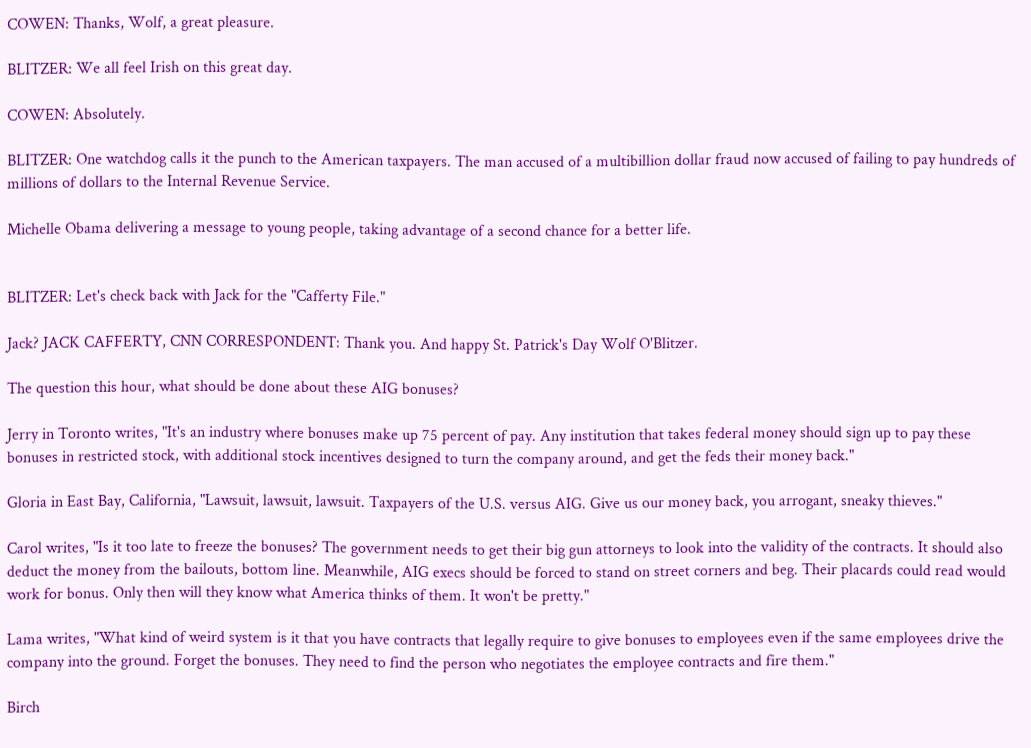COWEN: Thanks, Wolf, a great pleasure.

BLITZER: We all feel Irish on this great day.

COWEN: Absolutely.

BLITZER: One watchdog calls it the punch to the American taxpayers. The man accused of a multibillion dollar fraud now accused of failing to pay hundreds of millions of dollars to the Internal Revenue Service.

Michelle Obama delivering a message to young people, taking advantage of a second chance for a better life.


BLITZER: Let's check back with Jack for the "Cafferty File."

Jack? JACK CAFFERTY, CNN CORRESPONDENT: Thank you. And happy St. Patrick's Day Wolf O'Blitzer.

The question this hour, what should be done about these AIG bonuses?

Jerry in Toronto writes, "It's an industry where bonuses make up 75 percent of pay. Any institution that takes federal money should sign up to pay these bonuses in restricted stock, with additional stock incentives designed to turn the company around, and get the feds their money back."

Gloria in East Bay, California, "Lawsuit, lawsuit, lawsuit. Taxpayers of the U.S. versus AIG. Give us our money back, you arrogant, sneaky thieves."

Carol writes, "Is it too late to freeze the bonuses? The government needs to get their big gun attorneys to look into the validity of the contracts. It should also deduct the money from the bailouts, bottom line. Meanwhile, AIG execs should be forced to stand on street corners and beg. Their placards could read would work for bonus. Only then will they know what America thinks of them. It won't be pretty."

Lama writes, "What kind of weird system is it that you have contracts that legally require to give bonuses to employees even if the same employees drive the company into the ground. Forget the bonuses. They need to find the person who negotiates the employee contracts and fire them."

Birch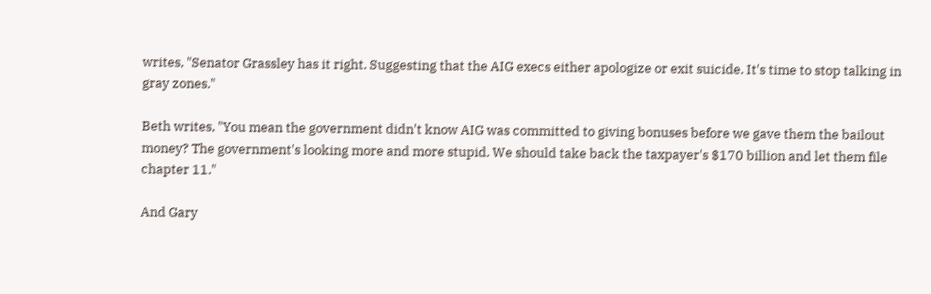writes, "Senator Grassley has it right. Suggesting that the AIG execs either apologize or exit suicide. It's time to stop talking in gray zones."

Beth writes, "You mean the government didn't know AIG was committed to giving bonuses before we gave them the bailout money? The government's looking more and more stupid. We should take back the taxpayer's $170 billion and let them file chapter 11."

And Gary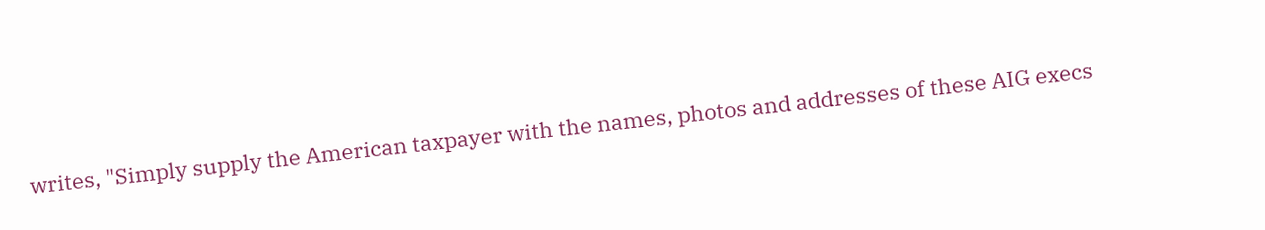writes, "Simply supply the American taxpayer with the names, photos and addresses of these AIG execs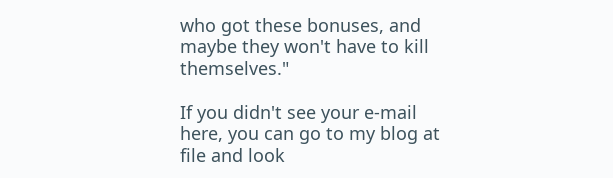who got these bonuses, and maybe they won't have to kill themselves."

If you didn't see your e-mail here, you can go to my blog at file and look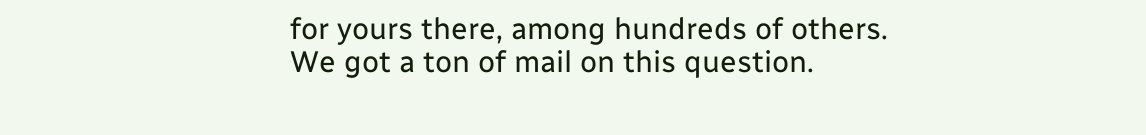for yours there, among hundreds of others. We got a ton of mail on this question.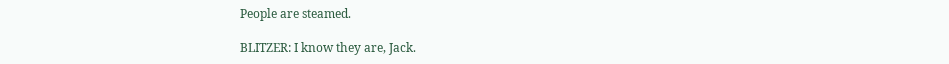People are steamed.

BLITZER: I know they are, Jack.